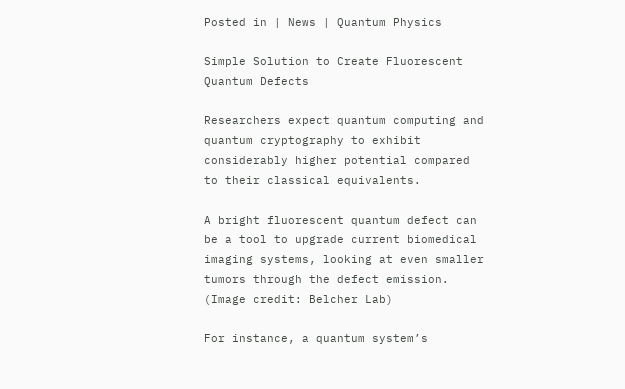Posted in | News | Quantum Physics

Simple Solution to Create Fluorescent Quantum Defects

Researchers expect quantum computing and quantum cryptography to exhibit considerably higher potential compared to their classical equivalents.

A bright fluorescent quantum defect can be a tool to upgrade current biomedical imaging systems, looking at even smaller tumors through the defect emission. (Image credit: Belcher Lab)

For instance, a quantum system’s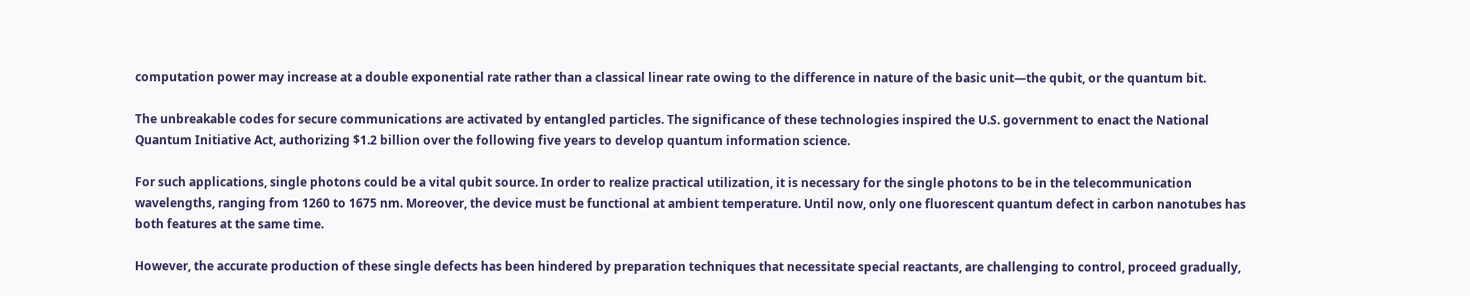computation power may increase at a double exponential rate rather than a classical linear rate owing to the difference in nature of the basic unit—the qubit, or the quantum bit.

The unbreakable codes for secure communications are activated by entangled particles. The significance of these technologies inspired the U.S. government to enact the National Quantum Initiative Act, authorizing $1.2 billion over the following five years to develop quantum information science.

For such applications, single photons could be a vital qubit source. In order to realize practical utilization, it is necessary for the single photons to be in the telecommunication wavelengths, ranging from 1260 to 1675 nm. Moreover, the device must be functional at ambient temperature. Until now, only one fluorescent quantum defect in carbon nanotubes has both features at the same time.

However, the accurate production of these single defects has been hindered by preparation techniques that necessitate special reactants, are challenging to control, proceed gradually,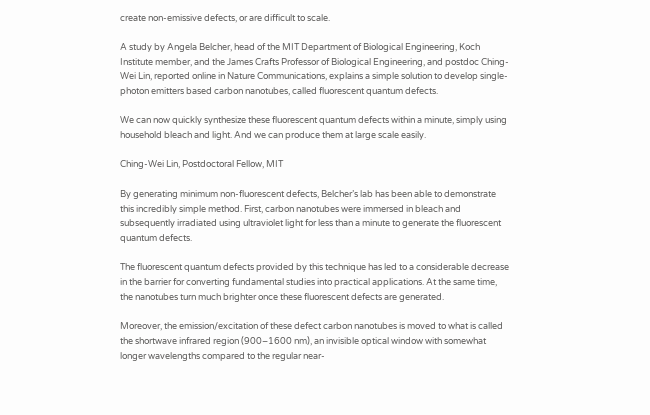create non-emissive defects, or are difficult to scale.

A study by Angela Belcher, head of the MIT Department of Biological Engineering, Koch Institute member, and the James Crafts Professor of Biological Engineering, and postdoc Ching-Wei Lin, reported online in Nature Communications, explains a simple solution to develop single-photon emitters based carbon nanotubes, called fluorescent quantum defects.

We can now quickly synthesize these fluorescent quantum defects within a minute, simply using household bleach and light. And we can produce them at large scale easily.

Ching-Wei Lin, Postdoctoral Fellow, MIT

By generating minimum non-fluorescent defects, Belcher’s lab has been able to demonstrate this incredibly simple method. First, carbon nanotubes were immersed in bleach and subsequently irradiated using ultraviolet light for less than a minute to generate the fluorescent quantum defects.

The fluorescent quantum defects provided by this technique has led to a considerable decrease in the barrier for converting fundamental studies into practical applications. At the same time, the nanotubes turn much brighter once these fluorescent defects are generated.

Moreover, the emission/excitation of these defect carbon nanotubes is moved to what is called the shortwave infrared region (900–1600 nm), an invisible optical window with somewhat longer wavelengths compared to the regular near-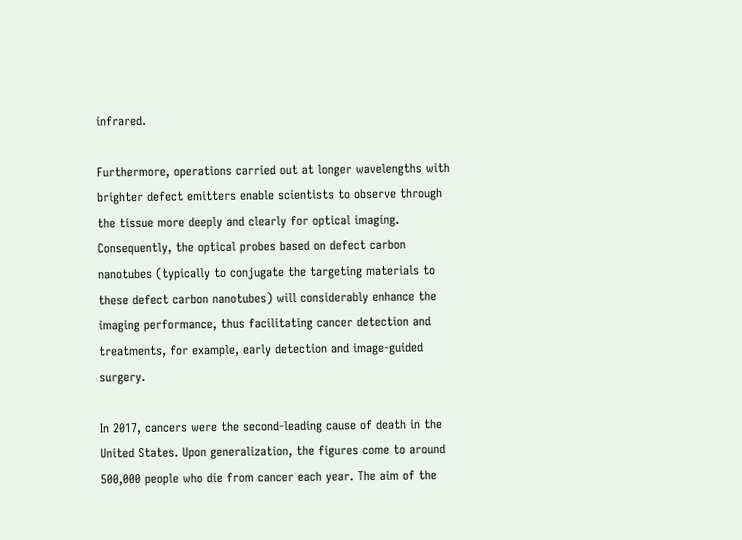infrared.

Furthermore, operations carried out at longer wavelengths with brighter defect emitters enable scientists to observe through the tissue more deeply and clearly for optical imaging. Consequently, the optical probes based on defect carbon nanotubes (typically to conjugate the targeting materials to these defect carbon nanotubes) will considerably enhance the imaging performance, thus facilitating cancer detection and treatments, for example, early detection and image-guided surgery.

In 2017, cancers were the second-leading cause of death in the United States. Upon generalization, the figures come to around 500,000 people who die from cancer each year. The aim of the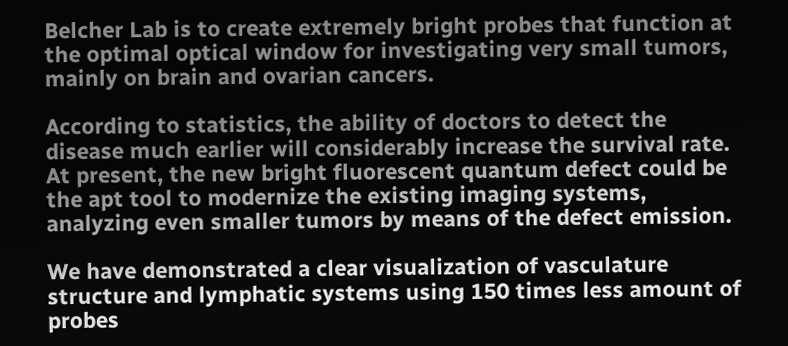Belcher Lab is to create extremely bright probes that function at the optimal optical window for investigating very small tumors, mainly on brain and ovarian cancers.

According to statistics, the ability of doctors to detect the disease much earlier will considerably increase the survival rate. At present, the new bright fluorescent quantum defect could be the apt tool to modernize the existing imaging systems, analyzing even smaller tumors by means of the defect emission.

We have demonstrated a clear visualization of vasculature structure and lymphatic systems using 150 times less amount of probes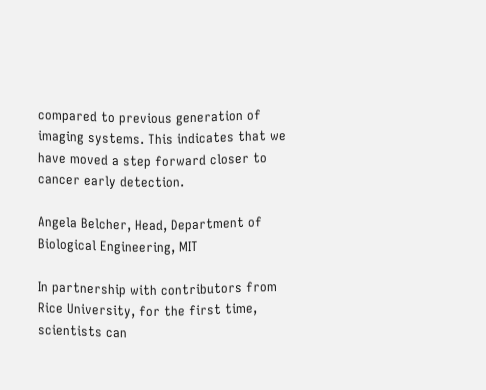compared to previous generation of imaging systems. This indicates that we have moved a step forward closer to cancer early detection.

Angela Belcher, Head, Department of Biological Engineering, MIT

In partnership with contributors from Rice University, for the first time, scientists can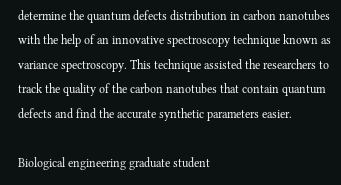determine the quantum defects distribution in carbon nanotubes with the help of an innovative spectroscopy technique known as variance spectroscopy. This technique assisted the researchers to track the quality of the carbon nanotubes that contain quantum defects and find the accurate synthetic parameters easier.

Biological engineering graduate student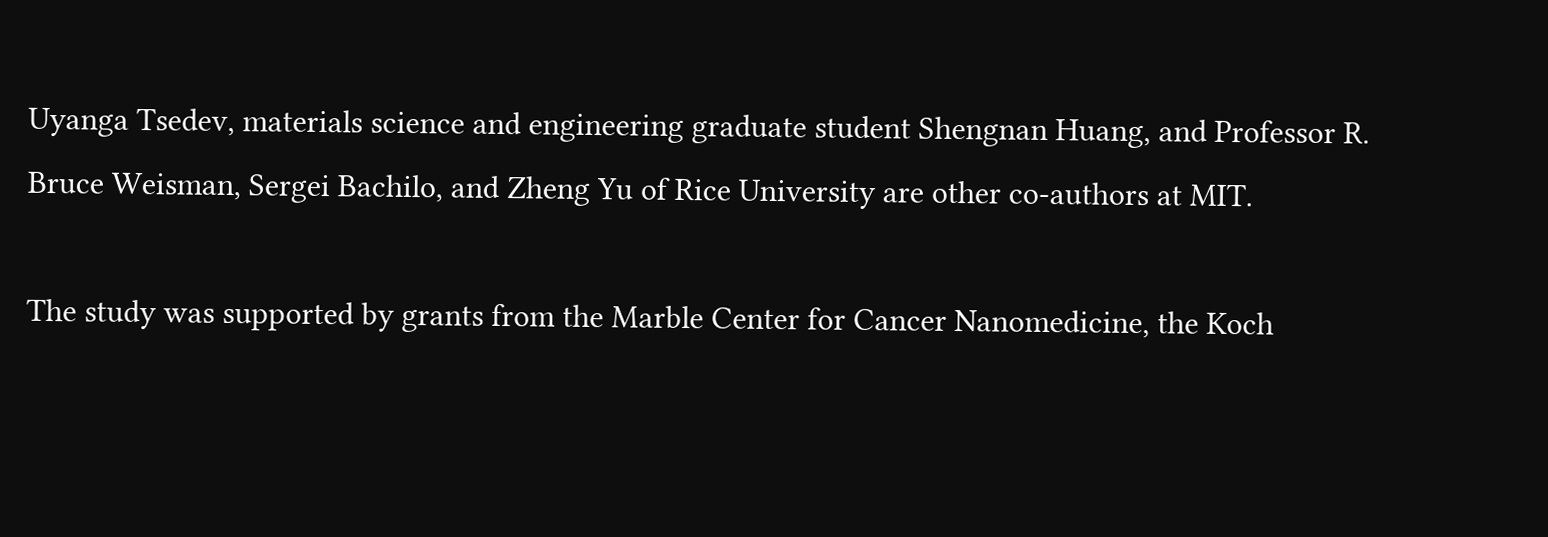Uyanga Tsedev, materials science and engineering graduate student Shengnan Huang, and Professor R. Bruce Weisman, Sergei Bachilo, and Zheng Yu of Rice University are other co-authors at MIT.

The study was supported by grants from the Marble Center for Cancer Nanomedicine, the Koch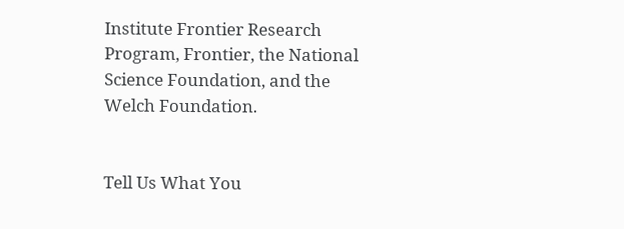Institute Frontier Research Program, Frontier, the National Science Foundation, and the Welch Foundation.


Tell Us What You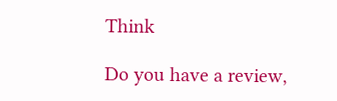Think

Do you have a review,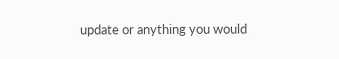update or anything you would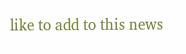like to add to this news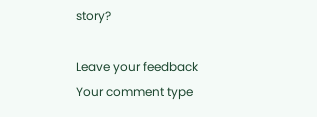story?

Leave your feedback
Your comment type